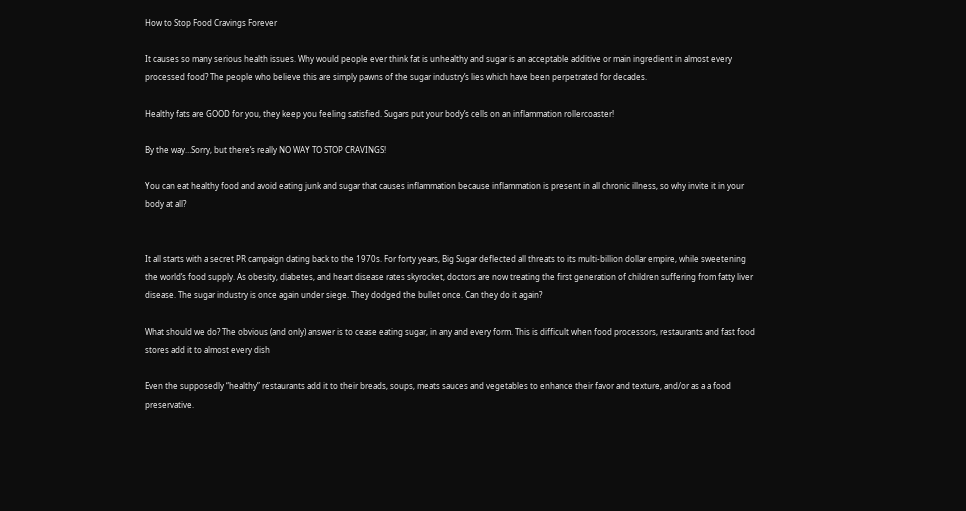How to Stop Food Cravings Forever

It causes so many serious health issues. Why would people ever think fat is unhealthy and sugar is an acceptable additive or main ingredient in almost every processed food? The people who believe this are simply pawns of the sugar industry’s lies which have been perpetrated for decades.

Healthy fats are GOOD for you, they keep you feeling satisfied. Sugars put your body’s cells on an inflammation rollercoaster!

By the way…Sorry, but there’s really NO WAY TO STOP CRAVINGS!

You can eat healthy food and avoid eating junk and sugar that causes inflammation because inflammation is present in all chronic illness, so why invite it in your body at all?


It all starts with a secret PR campaign dating back to the 1970s. For forty years, Big Sugar deflected all threats to its multi-billion dollar empire, while sweetening the world’s food supply. As obesity, diabetes, and heart disease rates skyrocket, doctors are now treating the first generation of children suffering from fatty liver disease. The sugar industry is once again under siege. They dodged the bullet once. Can they do it again?

What should we do? The obvious (and only) answer is to cease eating sugar, in any and every form. This is difficult when food processors, restaurants and fast food stores add it to almost every dish

Even the supposedly “healthy” restaurants add it to their breads, soups, meats sauces and vegetables to enhance their favor and texture, and/or as a a food preservative.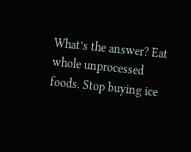What’s the answer? Eat whole unprocessed foods. Stop buying ice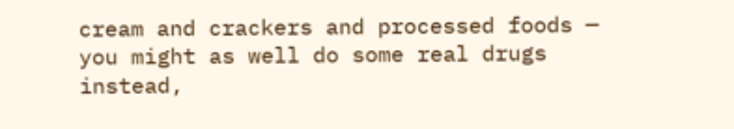cream and crackers and processed foods — you might as well do some real drugs instead,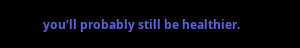you’ll probably still be healthier.